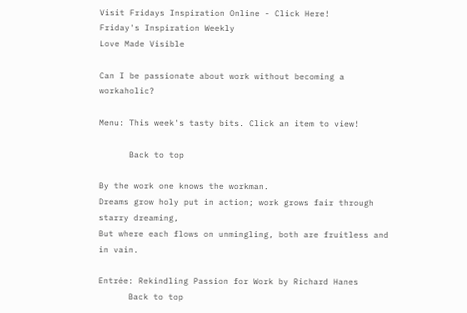Visit Fridays Inspiration Online - Click Here!
Friday's Inspiration Weekly
Love Made Visible

Can I be passionate about work without becoming a workaholic?

Menu: This week's tasty bits. Click an item to view!

      Back to top

By the work one knows the workman.
Dreams grow holy put in action; work grows fair through starry dreaming,
But where each flows on unmingling, both are fruitless and in vain.

Entrée: Rekindling Passion for Work by Richard Hanes
      Back to top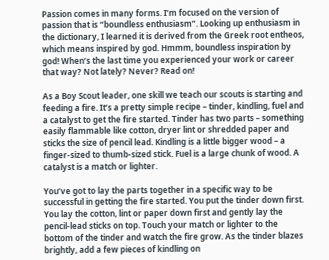Passion comes in many forms. I’m focused on the version of passion that is “boundless enthusiasm”. Looking up enthusiasm in the dictionary, I learned it is derived from the Greek root entheos, which means inspired by god. Hmmm, boundless inspiration by god! When’s the last time you experienced your work or career that way? Not lately? Never? Read on!

As a Boy Scout leader, one skill we teach our scouts is starting and feeding a fire. It’s a pretty simple recipe – tinder, kindling, fuel and a catalyst to get the fire started. Tinder has two parts – something easily flammable like cotton, dryer lint or shredded paper and sticks the size of pencil lead. Kindling is a little bigger wood – a finger-sized to thumb-sized stick. Fuel is a large chunk of wood. A catalyst is a match or lighter.

You’ve got to lay the parts together in a specific way to be successful in getting the fire started. You put the tinder down first. You lay the cotton, lint or paper down first and gently lay the pencil-lead sticks on top. Touch your match or lighter to the bottom of the tinder and watch the fire grow. As the tinder blazes brightly, add a few pieces of kindling on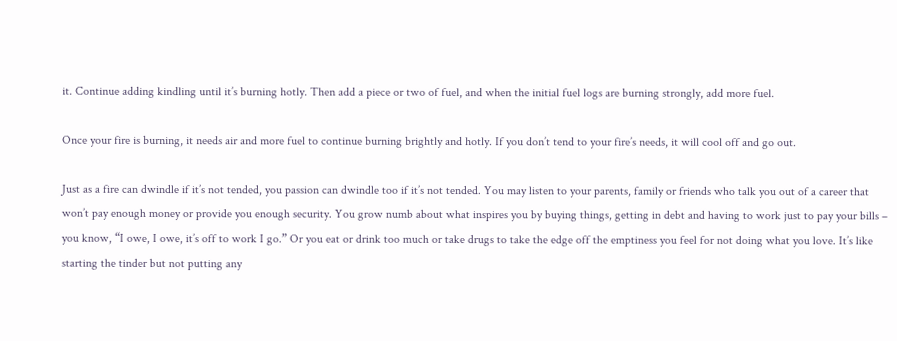it. Continue adding kindling until it’s burning hotly. Then add a piece or two of fuel, and when the initial fuel logs are burning strongly, add more fuel.

Once your fire is burning, it needs air and more fuel to continue burning brightly and hotly. If you don’t tend to your fire’s needs, it will cool off and go out.

Just as a fire can dwindle if it’s not tended, you passion can dwindle too if it’s not tended. You may listen to your parents, family or friends who talk you out of a career that won’t pay enough money or provide you enough security. You grow numb about what inspires you by buying things, getting in debt and having to work just to pay your bills – you know, “I owe, I owe, it’s off to work I go.” Or you eat or drink too much or take drugs to take the edge off the emptiness you feel for not doing what you love. It’s like starting the tinder but not putting any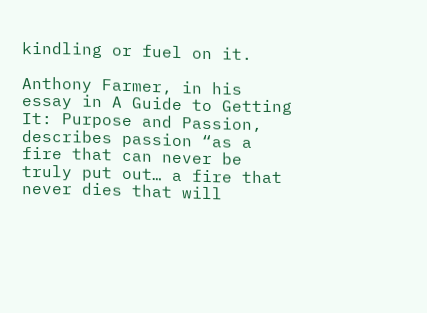kindling or fuel on it.

Anthony Farmer, in his essay in A Guide to Getting It: Purpose and Passion, describes passion “as a fire that can never be truly put out… a fire that never dies that will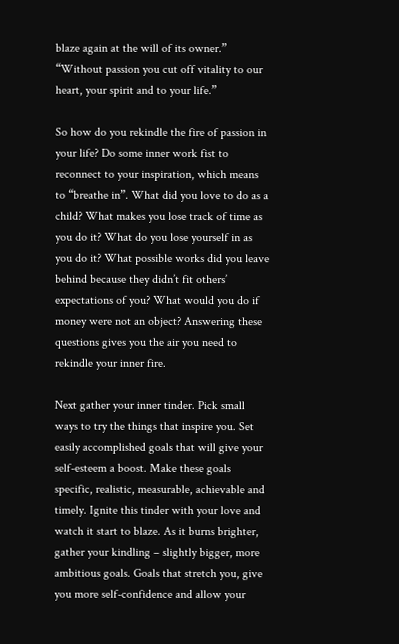blaze again at the will of its owner.” “Without passion you cut off vitality to our heart, your spirit and to your life.”

So how do you rekindle the fire of passion in your life? Do some inner work fist to reconnect to your inspiration, which means to “breathe in”. What did you love to do as a child? What makes you lose track of time as you do it? What do you lose yourself in as you do it? What possible works did you leave behind because they didn’t fit others’ expectations of you? What would you do if money were not an object? Answering these questions gives you the air you need to rekindle your inner fire.

Next gather your inner tinder. Pick small ways to try the things that inspire you. Set easily accomplished goals that will give your self-esteem a boost. Make these goals specific, realistic, measurable, achievable and timely. Ignite this tinder with your love and watch it start to blaze. As it burns brighter, gather your kindling – slightly bigger, more ambitious goals. Goals that stretch you, give you more self-confidence and allow your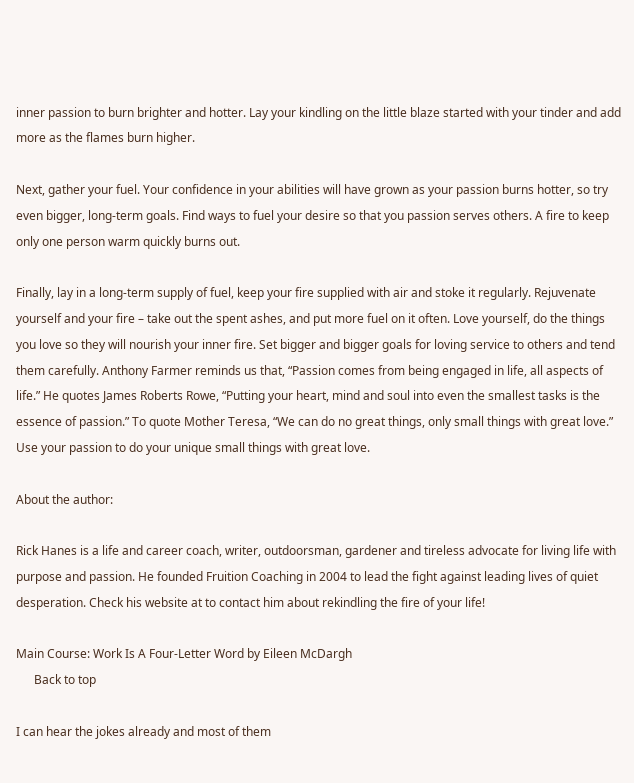inner passion to burn brighter and hotter. Lay your kindling on the little blaze started with your tinder and add more as the flames burn higher.

Next, gather your fuel. Your confidence in your abilities will have grown as your passion burns hotter, so try even bigger, long-term goals. Find ways to fuel your desire so that you passion serves others. A fire to keep only one person warm quickly burns out.

Finally, lay in a long-term supply of fuel, keep your fire supplied with air and stoke it regularly. Rejuvenate yourself and your fire – take out the spent ashes, and put more fuel on it often. Love yourself, do the things you love so they will nourish your inner fire. Set bigger and bigger goals for loving service to others and tend them carefully. Anthony Farmer reminds us that, “Passion comes from being engaged in life, all aspects of life.” He quotes James Roberts Rowe, “Putting your heart, mind and soul into even the smallest tasks is the essence of passion.” To quote Mother Teresa, “We can do no great things, only small things with great love.” Use your passion to do your unique small things with great love.

About the author:

Rick Hanes is a life and career coach, writer, outdoorsman, gardener and tireless advocate for living life with purpose and passion. He founded Fruition Coaching in 2004 to lead the fight against leading lives of quiet desperation. Check his website at to contact him about rekindling the fire of your life!

Main Course: Work Is A Four-Letter Word by Eileen McDargh
      Back to top

I can hear the jokes already and most of them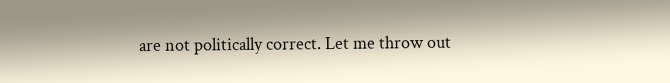are not politically correct. Let me throw out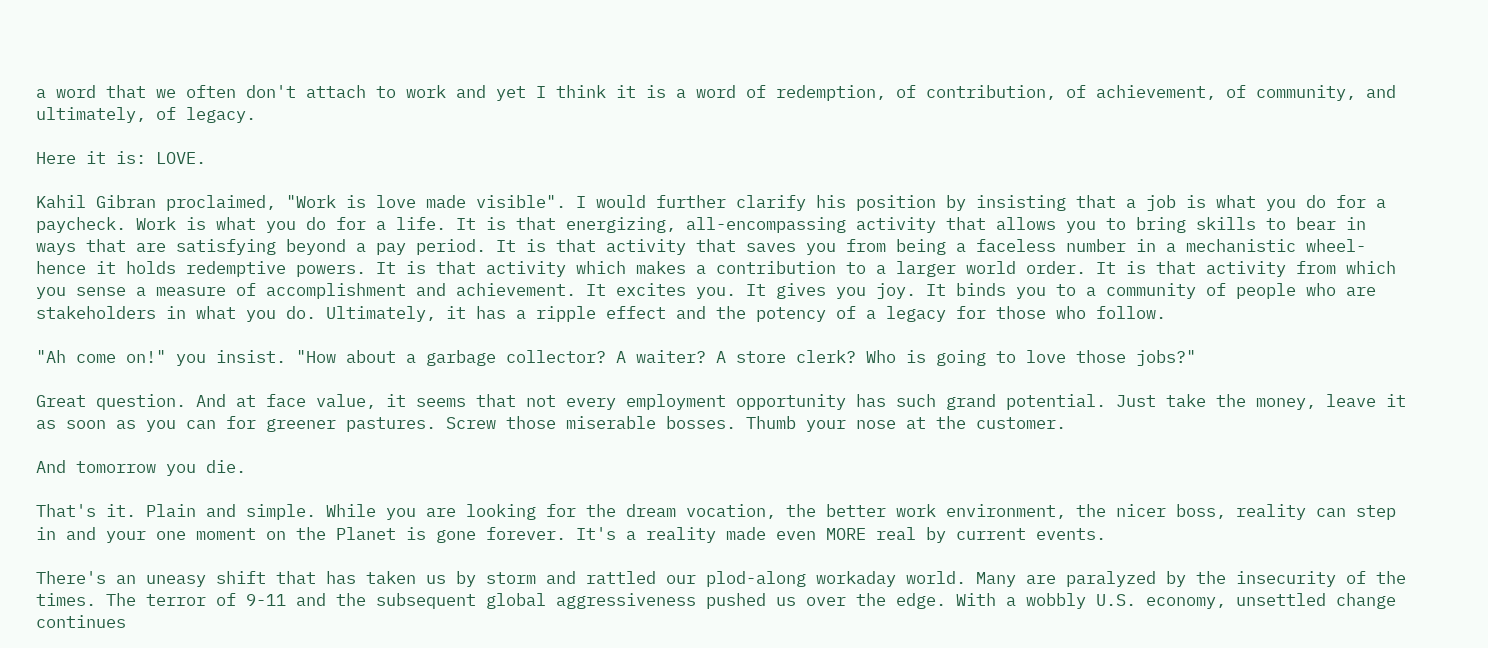a word that we often don't attach to work and yet I think it is a word of redemption, of contribution, of achievement, of community, and ultimately, of legacy.

Here it is: LOVE.

Kahil Gibran proclaimed, "Work is love made visible". I would further clarify his position by insisting that a job is what you do for a paycheck. Work is what you do for a life. It is that energizing, all-encompassing activity that allows you to bring skills to bear in ways that are satisfying beyond a pay period. It is that activity that saves you from being a faceless number in a mechanistic wheel-hence it holds redemptive powers. It is that activity which makes a contribution to a larger world order. It is that activity from which you sense a measure of accomplishment and achievement. It excites you. It gives you joy. It binds you to a community of people who are stakeholders in what you do. Ultimately, it has a ripple effect and the potency of a legacy for those who follow.

"Ah come on!" you insist. "How about a garbage collector? A waiter? A store clerk? Who is going to love those jobs?"

Great question. And at face value, it seems that not every employment opportunity has such grand potential. Just take the money, leave it as soon as you can for greener pastures. Screw those miserable bosses. Thumb your nose at the customer.

And tomorrow you die.

That's it. Plain and simple. While you are looking for the dream vocation, the better work environment, the nicer boss, reality can step in and your one moment on the Planet is gone forever. It's a reality made even MORE real by current events.

There's an uneasy shift that has taken us by storm and rattled our plod-along workaday world. Many are paralyzed by the insecurity of the times. The terror of 9-11 and the subsequent global aggressiveness pushed us over the edge. With a wobbly U.S. economy, unsettled change continues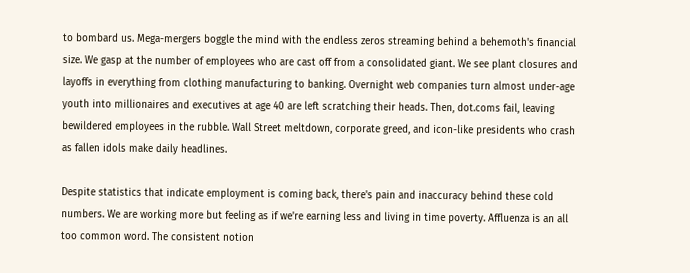to bombard us. Mega-mergers boggle the mind with the endless zeros streaming behind a behemoth's financial size. We gasp at the number of employees who are cast off from a consolidated giant. We see plant closures and layoffs in everything from clothing manufacturing to banking. Overnight web companies turn almost under-age youth into millionaires and executives at age 40 are left scratching their heads. Then, dot.coms fail, leaving bewildered employees in the rubble. Wall Street meltdown, corporate greed, and icon-like presidents who crash as fallen idols make daily headlines.

Despite statistics that indicate employment is coming back, there's pain and inaccuracy behind these cold numbers. We are working more but feeling as if we're earning less and living in time poverty. Affluenza is an all too common word. The consistent notion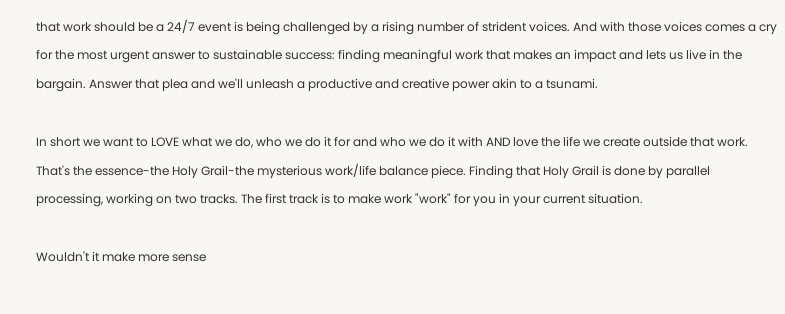that work should be a 24/7 event is being challenged by a rising number of strident voices. And with those voices comes a cry for the most urgent answer to sustainable success: finding meaningful work that makes an impact and lets us live in the bargain. Answer that plea and we'll unleash a productive and creative power akin to a tsunami.

In short we want to LOVE what we do, who we do it for and who we do it with AND love the life we create outside that work. That's the essence-the Holy Grail-the mysterious work/life balance piece. Finding that Holy Grail is done by parallel processing, working on two tracks. The first track is to make work "work" for you in your current situation.

Wouldn't it make more sense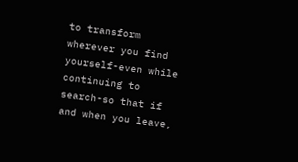to transform wherever you find yourself-even while continuing to search-so that if and when you leave,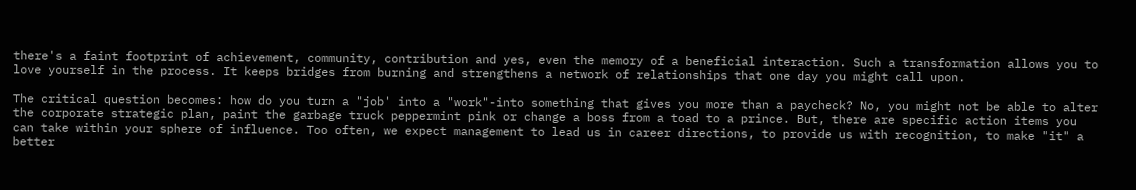there's a faint footprint of achievement, community, contribution and yes, even the memory of a beneficial interaction. Such a transformation allows you to love yourself in the process. It keeps bridges from burning and strengthens a network of relationships that one day you might call upon.

The critical question becomes: how do you turn a "job' into a "work"-into something that gives you more than a paycheck? No, you might not be able to alter the corporate strategic plan, paint the garbage truck peppermint pink or change a boss from a toad to a prince. But, there are specific action items you can take within your sphere of influence. Too often, we expect management to lead us in career directions, to provide us with recognition, to make "it" a better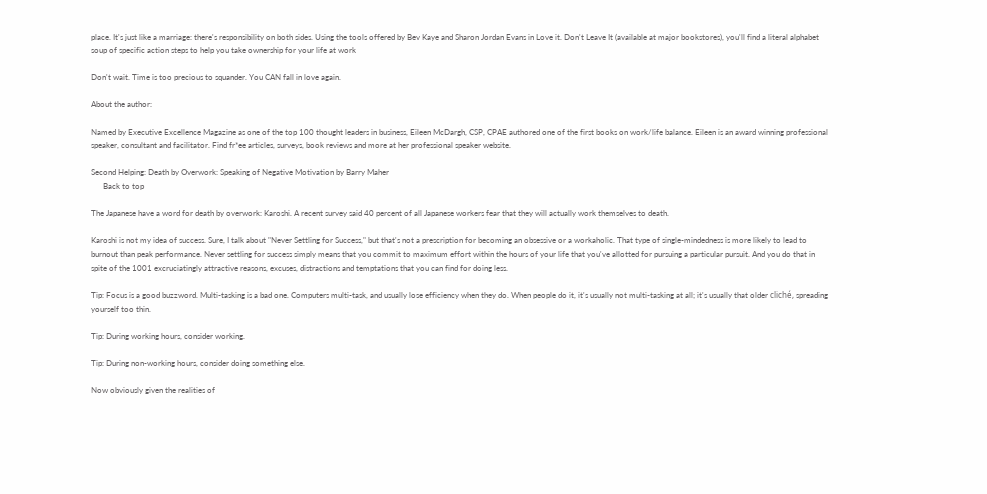place. It's just like a marriage: there's responsibility on both sides. Using the tools offered by Bev Kaye and Sharon Jordan Evans in Love it. Don't Leave It (available at major bookstores), you'll find a literal alphabet soup of specific action steps to help you take ownership for your life at work

Don't wait. Time is too precious to squander. You CAN fall in love again.

About the author:

Named by Executive Excellence Magazine as one of the top 100 thought leaders in business, Eileen McDargh, CSP, CPAE authored one of the first books on work/life balance. Eileen is an award winning professional speaker, consultant and facilitator. Find fr*ee articles, surveys, book reviews and more at her professional speaker website.

Second Helping: Death by Overwork: Speaking of Negative Motivation by Barry Maher
      Back to top

The Japanese have a word for death by overwork: Karoshi. A recent survey said 40 percent of all Japanese workers fear that they will actually work themselves to death.

Karoshi is not my idea of success. Sure, I talk about "Never Settling for Success," but that's not a prescription for becoming an obsessive or a workaholic. That type of single-mindedness is more likely to lead to burnout than peak performance. Never settling for success simply means that you commit to maximum effort within the hours of your life that you've allotted for pursuing a particular pursuit. And you do that in spite of the 1001 excruciatingly attractive reasons, excuses, distractions and temptations that you can find for doing less.

Tip: Focus is a good buzzword. Multi-tasking is a bad one. Computers multi-task, and usually lose efficiency when they do. When people do it, it's usually not multi-tasking at all; it's usually that older cliché, spreading yourself too thin.

Tip: During working hours, consider working.

Tip: During non-working hours, consider doing something else.

Now obviously given the realities of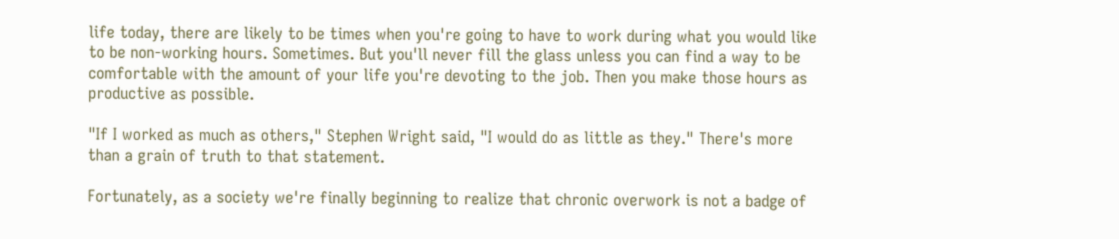life today, there are likely to be times when you're going to have to work during what you would like to be non-working hours. Sometimes. But you'll never fill the glass unless you can find a way to be comfortable with the amount of your life you're devoting to the job. Then you make those hours as productive as possible.

"If I worked as much as others," Stephen Wright said, "I would do as little as they." There's more than a grain of truth to that statement.

Fortunately, as a society we're finally beginning to realize that chronic overwork is not a badge of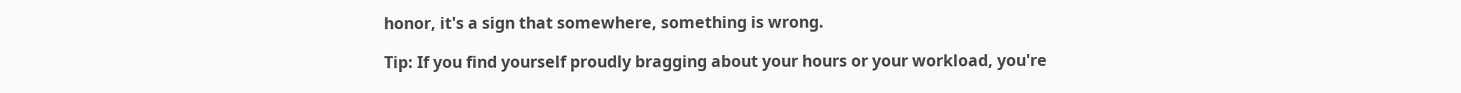honor, it's a sign that somewhere, something is wrong.

Tip: If you find yourself proudly bragging about your hours or your workload, you're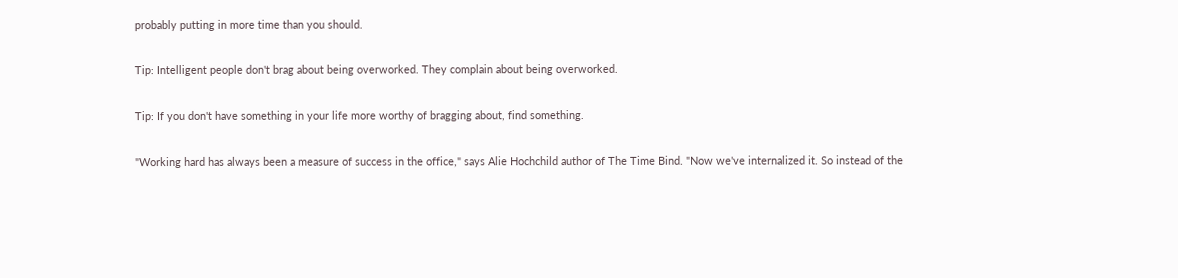probably putting in more time than you should.

Tip: Intelligent people don't brag about being overworked. They complain about being overworked.

Tip: If you don't have something in your life more worthy of bragging about, find something.

"Working hard has always been a measure of success in the office," says Alie Hochchild author of The Time Bind. "Now we've internalized it. So instead of the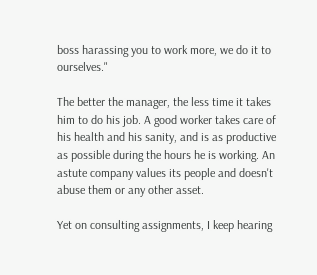boss harassing you to work more, we do it to ourselves."

The better the manager, the less time it takes him to do his job. A good worker takes care of his health and his sanity, and is as productive as possible during the hours he is working. An astute company values its people and doesn't abuse them or any other asset.

Yet on consulting assignments, I keep hearing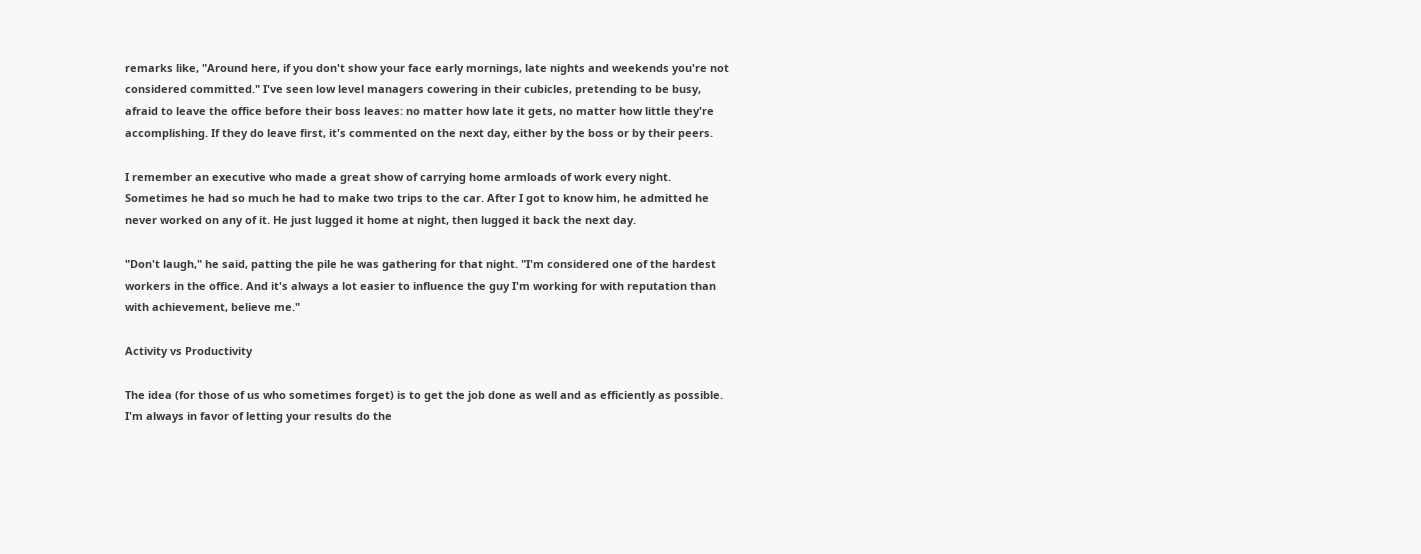remarks like, "Around here, if you don't show your face early mornings, late nights and weekends you're not considered committed." I've seen low level managers cowering in their cubicles, pretending to be busy, afraid to leave the office before their boss leaves: no matter how late it gets, no matter how little they're accomplishing. If they do leave first, it's commented on the next day, either by the boss or by their peers.

I remember an executive who made a great show of carrying home armloads of work every night. Sometimes he had so much he had to make two trips to the car. After I got to know him, he admitted he never worked on any of it. He just lugged it home at night, then lugged it back the next day.

"Don't laugh," he said, patting the pile he was gathering for that night. "I'm considered one of the hardest workers in the office. And it's always a lot easier to influence the guy I'm working for with reputation than with achievement, believe me."

Activity vs Productivity

The idea (for those of us who sometimes forget) is to get the job done as well and as efficiently as possible. I'm always in favor of letting your results do the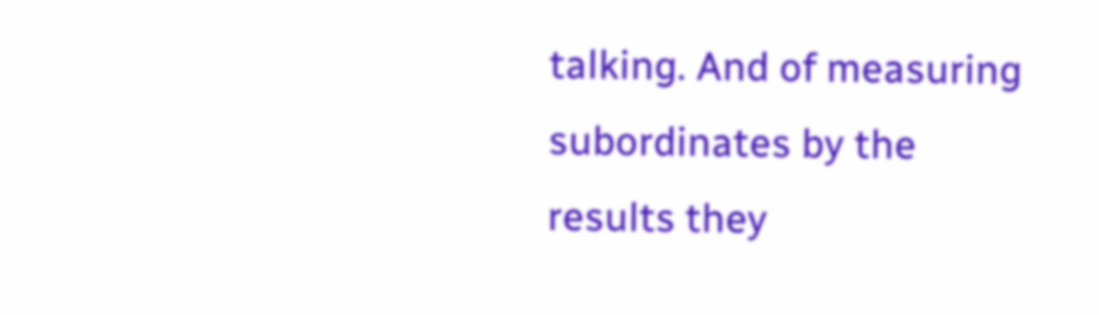talking. And of measuring subordinates by the results they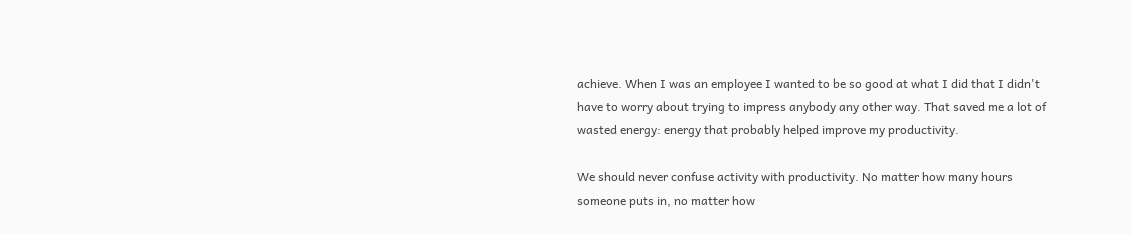achieve. When I was an employee I wanted to be so good at what I did that I didn't have to worry about trying to impress anybody any other way. That saved me a lot of wasted energy: energy that probably helped improve my productivity.

We should never confuse activity with productivity. No matter how many hours someone puts in, no matter how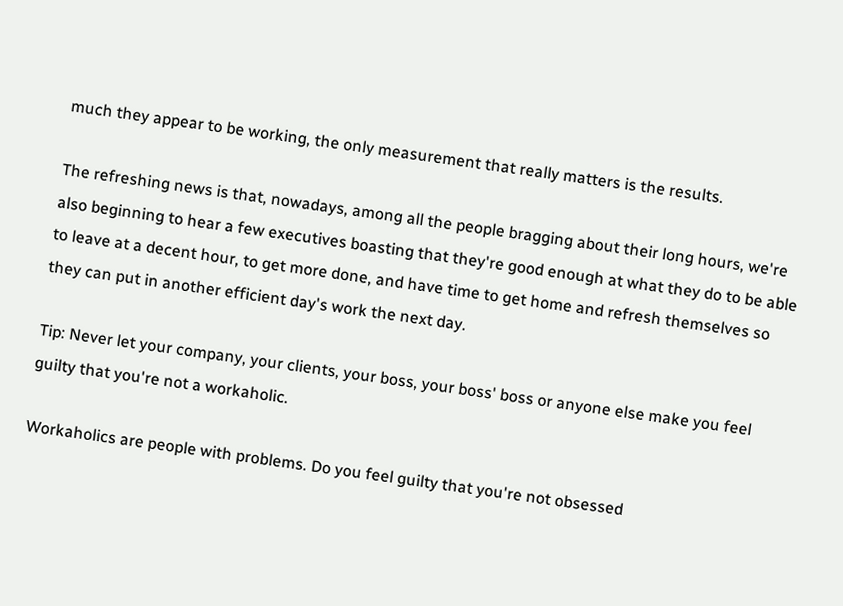much they appear to be working, the only measurement that really matters is the results.

The refreshing news is that, nowadays, among all the people bragging about their long hours, we're also beginning to hear a few executives boasting that they're good enough at what they do to be able to leave at a decent hour, to get more done, and have time to get home and refresh themselves so they can put in another efficient day's work the next day.

Tip: Never let your company, your clients, your boss, your boss' boss or anyone else make you feel guilty that you're not a workaholic.

Workaholics are people with problems. Do you feel guilty that you're not obsessed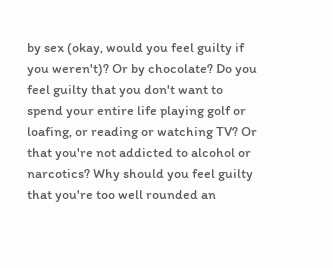by sex (okay, would you feel guilty if you weren't)? Or by chocolate? Do you feel guilty that you don't want to spend your entire life playing golf or loafing, or reading or watching TV? Or that you're not addicted to alcohol or narcotics? Why should you feel guilty that you're too well rounded an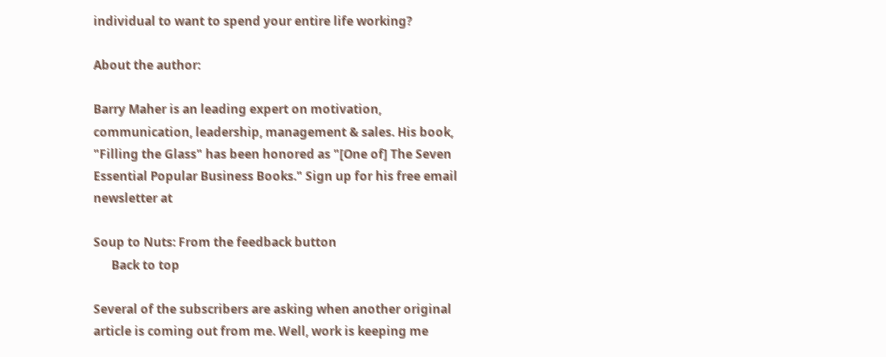individual to want to spend your entire life working?

About the author:

Barry Maher is an leading expert on motivation, communication, leadership, management & sales. His book, "Filling the Glass" has been honored as "[One of] The Seven Essential Popular Business Books." Sign up for his free email newsletter at

Soup to Nuts: From the feedback button
      Back to top

Several of the subscribers are asking when another original article is coming out from me. Well, work is keeping me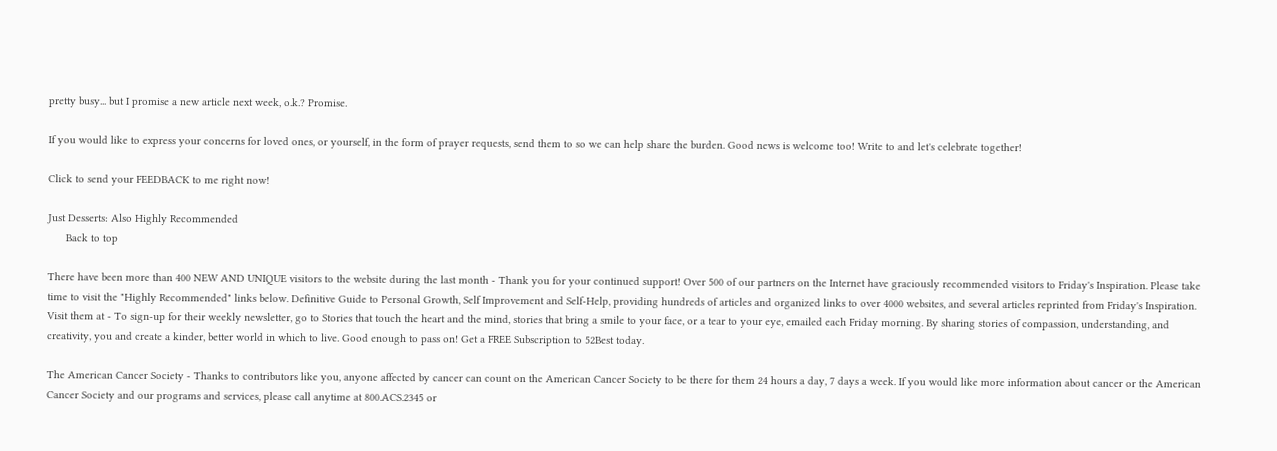pretty busy... but I promise a new article next week, o.k.? Promise.

If you would like to express your concerns for loved ones, or yourself, in the form of prayer requests, send them to so we can help share the burden. Good news is welcome too! Write to and let's celebrate together!

Click to send your FEEDBACK to me right now!

Just Desserts: Also Highly Recommended
      Back to top

There have been more than 400 NEW AND UNIQUE visitors to the website during the last month - Thank you for your continued support! Over 500 of our partners on the Internet have graciously recommended visitors to Friday's Inspiration. Please take time to visit the "Highly Recommended" links below. Definitive Guide to Personal Growth, Self Improvement and Self-Help, providing hundreds of articles and organized links to over 4000 websites, and several articles reprinted from Friday's Inspiration. Visit them at - To sign-up for their weekly newsletter, go to Stories that touch the heart and the mind, stories that bring a smile to your face, or a tear to your eye, emailed each Friday morning. By sharing stories of compassion, understanding, and creativity, you and create a kinder, better world in which to live. Good enough to pass on! Get a FREE Subscription to 52Best today.

The American Cancer Society - Thanks to contributors like you, anyone affected by cancer can count on the American Cancer Society to be there for them 24 hours a day, 7 days a week. If you would like more information about cancer or the American Cancer Society and our programs and services, please call anytime at 800.ACS.2345 or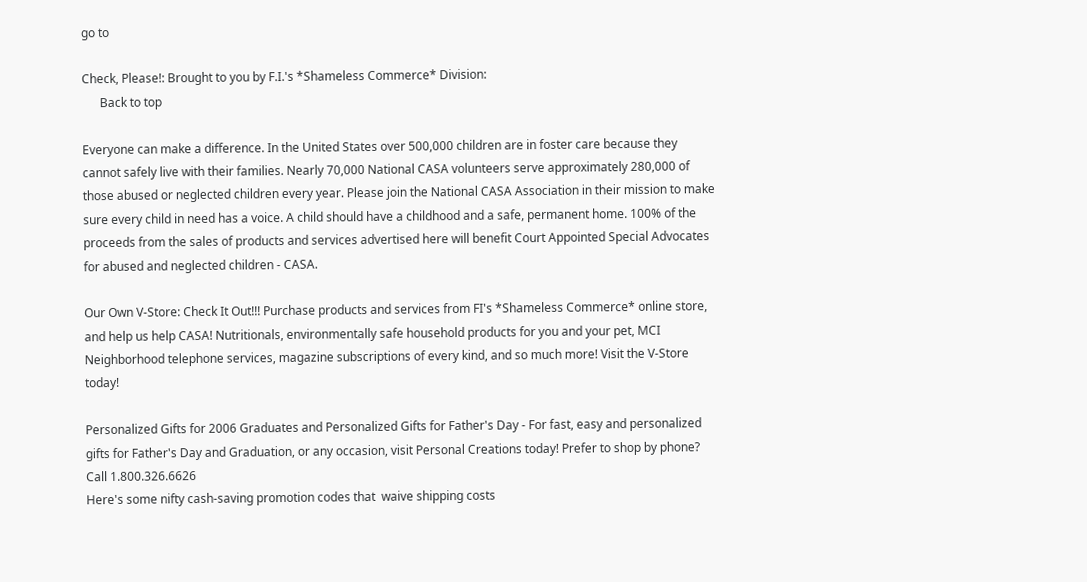go to

Check, Please!: Brought to you by F.I.'s *Shameless Commerce* Division:
      Back to top

Everyone can make a difference. In the United States over 500,000 children are in foster care because they cannot safely live with their families. Nearly 70,000 National CASA volunteers serve approximately 280,000 of those abused or neglected children every year. Please join the National CASA Association in their mission to make sure every child in need has a voice. A child should have a childhood and a safe, permanent home. 100% of the proceeds from the sales of products and services advertised here will benefit Court Appointed Special Advocates for abused and neglected children - CASA.

Our Own V-Store: Check It Out!!! Purchase products and services from FI's *Shameless Commerce* online store, and help us help CASA! Nutritionals, environmentally safe household products for you and your pet, MCI Neighborhood telephone services, magazine subscriptions of every kind, and so much more! Visit the V-Store today!

Personalized Gifts for 2006 Graduates and Personalized Gifts for Father's Day - For fast, easy and personalized gifts for Father's Day and Graduation, or any occasion, visit Personal Creations today! Prefer to shop by phone? Call 1.800.326.6626
Here's some nifty cash-saving promotion codes that  waive shipping costs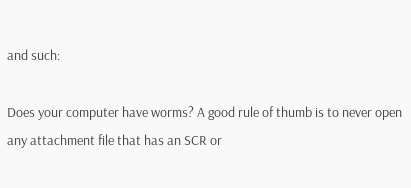and such:

Does your computer have worms? A good rule of thumb is to never open any attachment file that has an SCR or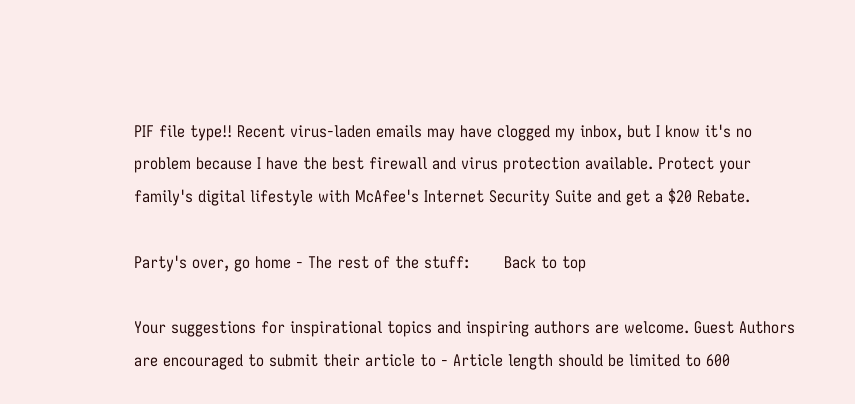PIF file type!! Recent virus-laden emails may have clogged my inbox, but I know it's no problem because I have the best firewall and virus protection available. Protect your family's digital lifestyle with McAfee's Internet Security Suite and get a $20 Rebate.

Party's over, go home - The rest of the stuff:       Back to top

Your suggestions for inspirational topics and inspiring authors are welcome. Guest Authors are encouraged to submit their article to - Article length should be limited to 600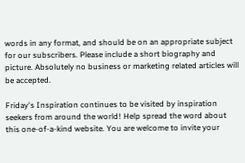words in any format, and should be on an appropriate subject for our subscribers. Please include a short biography and picture. Absolutely no business or marketing related articles will be accepted.

Friday's Inspiration continues to be visited by inspiration seekers from around the world! Help spread the word about this one-of-a-kind website. You are welcome to invite your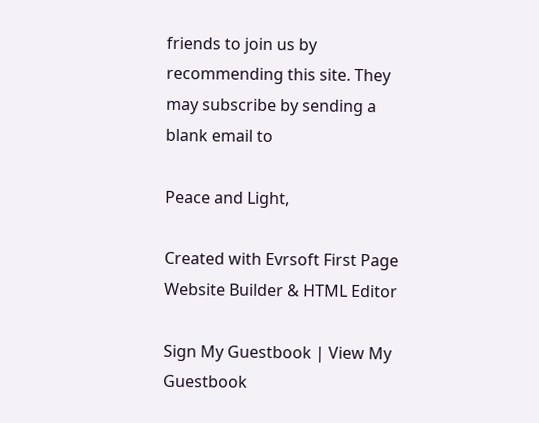friends to join us by recommending this site. They may subscribe by sending a blank email to

Peace and Light,

Created with Evrsoft First Page Website Builder & HTML Editor

Sign My Guestbook | View My Guestbook